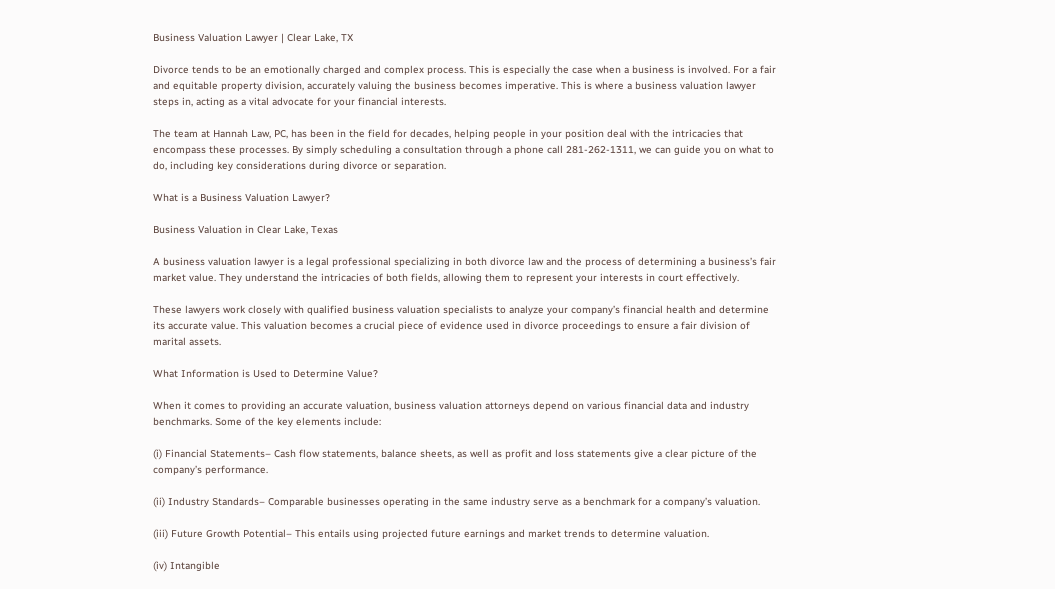Business Valuation Lawyer | Clear Lake, TX

Divorce tends to be an emotionally charged and complex process. This is especially the case when a business is involved. For a fair and equitable property division, accurately valuing the business becomes imperative. This is where a business valuation lawyer steps in, acting as a vital advocate for your financial interests.

The team at Hannah Law, PC, has been in the field for decades, helping people in your position deal with the intricacies that encompass these processes. By simply scheduling a consultation through a phone call 281-262-1311, we can guide you on what to do, including key considerations during divorce or separation.

What is a Business Valuation Lawyer?

Business Valuation in Clear Lake, Texas

A business valuation lawyer is a legal professional specializing in both divorce law and the process of determining a business’s fair market value. They understand the intricacies of both fields, allowing them to represent your interests in court effectively.

These lawyers work closely with qualified business valuation specialists to analyze your company’s financial health and determine its accurate value. This valuation becomes a crucial piece of evidence used in divorce proceedings to ensure a fair division of marital assets.

What Information is Used to Determine Value?

When it comes to providing an accurate valuation, business valuation attorneys depend on various financial data and industry benchmarks. Some of the key elements include:

(i) Financial Statements– Cash flow statements, balance sheets, as well as profit and loss statements give a clear picture of the company’s performance.

(ii) Industry Standards– Comparable businesses operating in the same industry serve as a benchmark for a company’s valuation.

(iii) Future Growth Potential– This entails using projected future earnings and market trends to determine valuation.

(iv) Intangible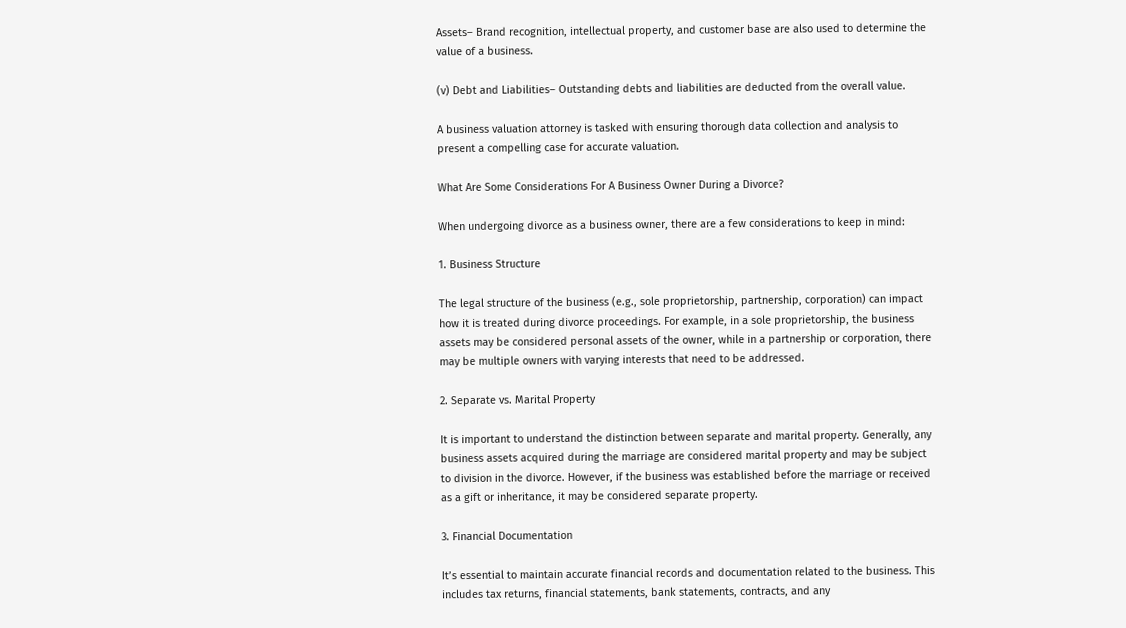Assets– Brand recognition, intellectual property, and customer base are also used to determine the value of a business.

(v) Debt and Liabilities– Outstanding debts and liabilities are deducted from the overall value.

A business valuation attorney is tasked with ensuring thorough data collection and analysis to present a compelling case for accurate valuation.

What Are Some Considerations For A Business Owner During a Divorce?

When undergoing divorce as a business owner, there are a few considerations to keep in mind:

1. Business Structure

The legal structure of the business (e.g., sole proprietorship, partnership, corporation) can impact how it is treated during divorce proceedings. For example, in a sole proprietorship, the business assets may be considered personal assets of the owner, while in a partnership or corporation, there may be multiple owners with varying interests that need to be addressed.

2. Separate vs. Marital Property

It is important to understand the distinction between separate and marital property. Generally, any business assets acquired during the marriage are considered marital property and may be subject to division in the divorce. However, if the business was established before the marriage or received as a gift or inheritance, it may be considered separate property.

3. Financial Documentation

It’s essential to maintain accurate financial records and documentation related to the business. This includes tax returns, financial statements, bank statements, contracts, and any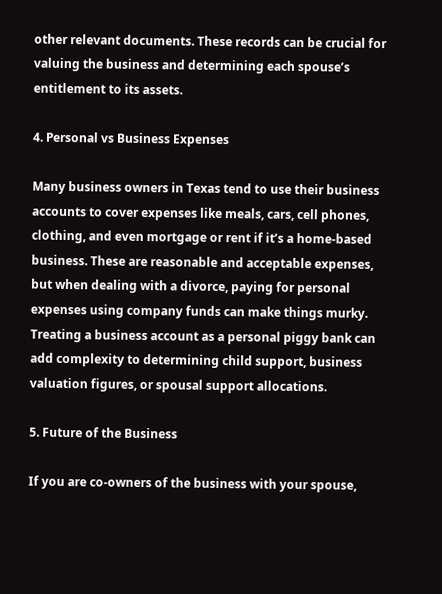other relevant documents. These records can be crucial for valuing the business and determining each spouse’s entitlement to its assets.

4. Personal vs Business Expenses

Many business owners in Texas tend to use their business accounts to cover expenses like meals, cars, cell phones, clothing, and even mortgage or rent if it’s a home-based business. These are reasonable and acceptable expenses, but when dealing with a divorce, paying for personal expenses using company funds can make things murky. Treating a business account as a personal piggy bank can add complexity to determining child support, business valuation figures, or spousal support allocations.

5. Future of the Business

If you are co-owners of the business with your spouse,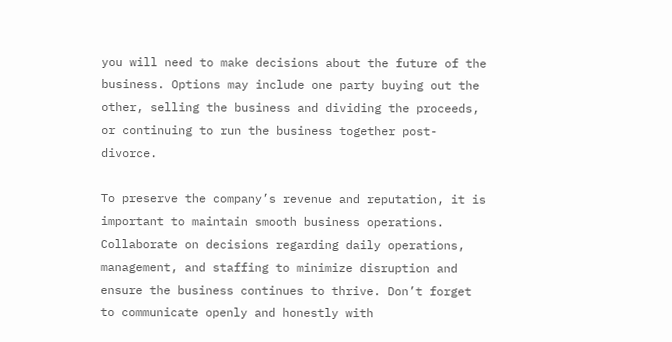you will need to make decisions about the future of the business. Options may include one party buying out the other, selling the business and dividing the proceeds, or continuing to run the business together post-divorce.

To preserve the company’s revenue and reputation, it is important to maintain smooth business operations. Collaborate on decisions regarding daily operations, management, and staffing to minimize disruption and ensure the business continues to thrive. Don’t forget to communicate openly and honestly with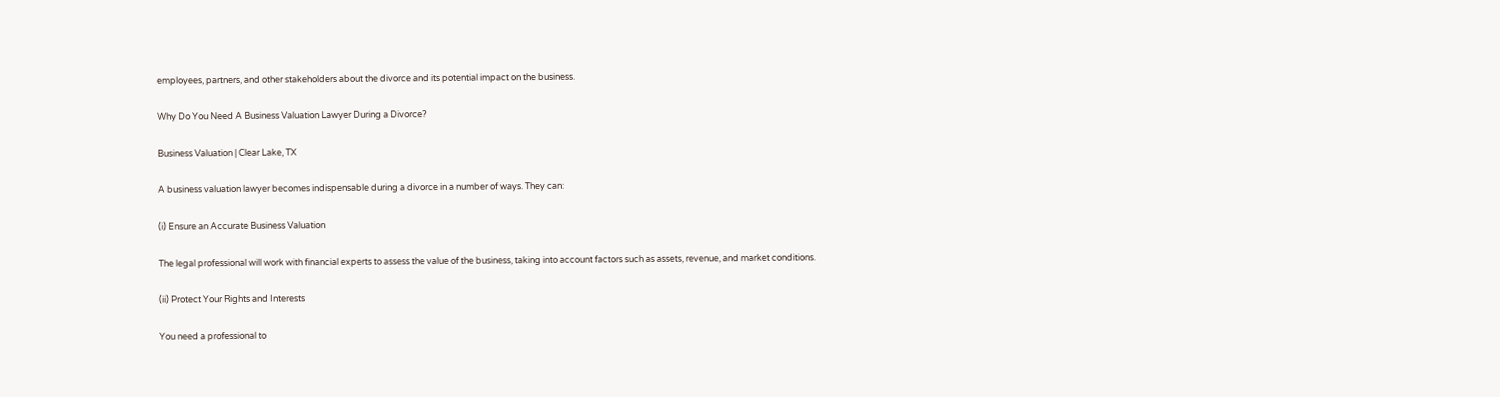employees, partners, and other stakeholders about the divorce and its potential impact on the business.

Why Do You Need A Business Valuation Lawyer During a Divorce?

Business Valuation | Clear Lake, TX

A business valuation lawyer becomes indispensable during a divorce in a number of ways. They can:

(i) Ensure an Accurate Business Valuation

The legal professional will work with financial experts to assess the value of the business, taking into account factors such as assets, revenue, and market conditions.

(ii) Protect Your Rights and Interests

You need a professional to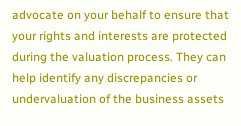advocate on your behalf to ensure that your rights and interests are protected during the valuation process. They can help identify any discrepancies or undervaluation of the business assets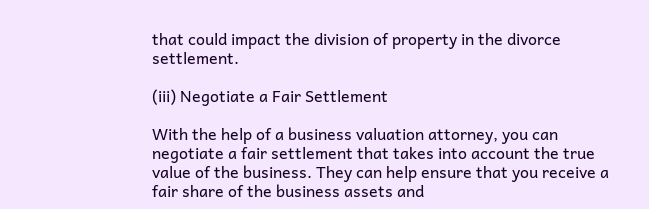that could impact the division of property in the divorce settlement.

(iii) Negotiate a Fair Settlement

With the help of a business valuation attorney, you can negotiate a fair settlement that takes into account the true value of the business. They can help ensure that you receive a fair share of the business assets and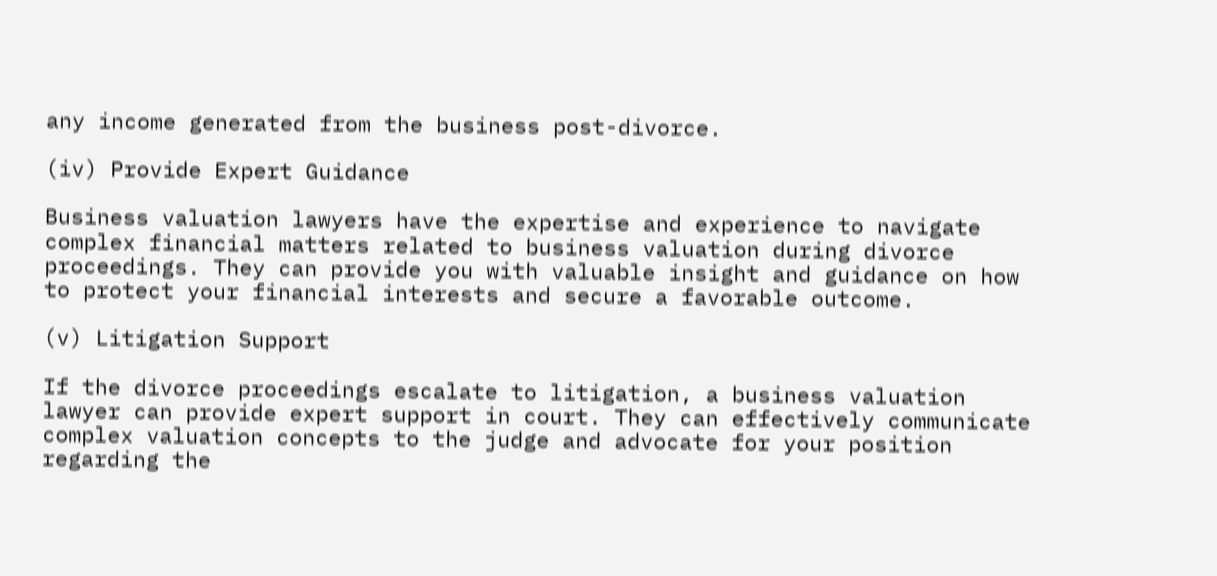any income generated from the business post-divorce.

(iv) Provide Expert Guidance

Business valuation lawyers have the expertise and experience to navigate complex financial matters related to business valuation during divorce proceedings. They can provide you with valuable insight and guidance on how to protect your financial interests and secure a favorable outcome.

(v) Litigation Support

If the divorce proceedings escalate to litigation, a business valuation lawyer can provide expert support in court. They can effectively communicate complex valuation concepts to the judge and advocate for your position regarding the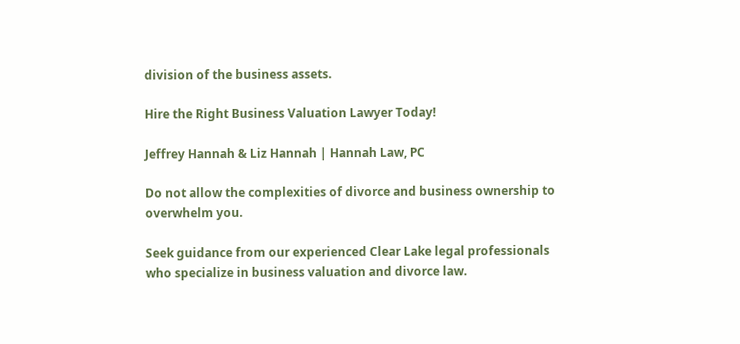division of the business assets.

Hire the Right Business Valuation Lawyer Today!

Jeffrey Hannah & Liz Hannah | Hannah Law, PC

Do not allow the complexities of divorce and business ownership to overwhelm you.

Seek guidance from our experienced Clear Lake legal professionals who specialize in business valuation and divorce law.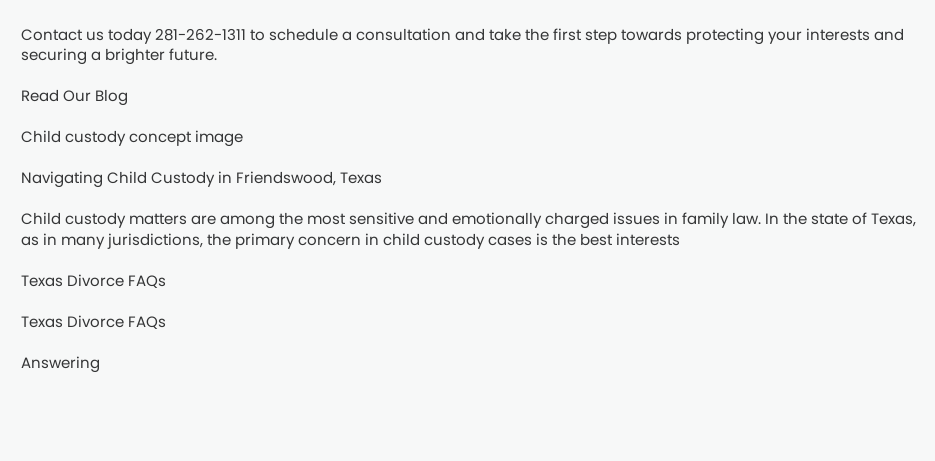Contact us today 281-262-1311 to schedule a consultation and take the first step towards protecting your interests and securing a brighter future.

Read Our Blog

Child custody concept image

Navigating Child Custody in Friendswood, Texas

Child custody matters are among the most sensitive and emotionally charged issues in family law. In the state of Texas, as in many jurisdictions, the primary concern in child custody cases is the best interests

Texas Divorce FAQs

Texas Divorce FAQs

Answering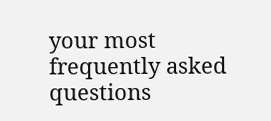your most frequently asked questions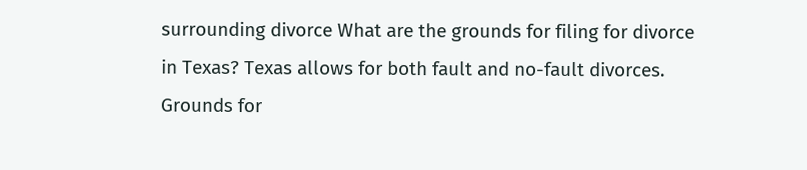surrounding divorce What are the grounds for filing for divorce in Texas? Texas allows for both fault and no-fault divorces. Grounds for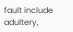fault include adultery,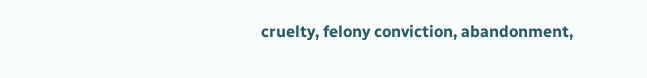cruelty, felony conviction, abandonment,